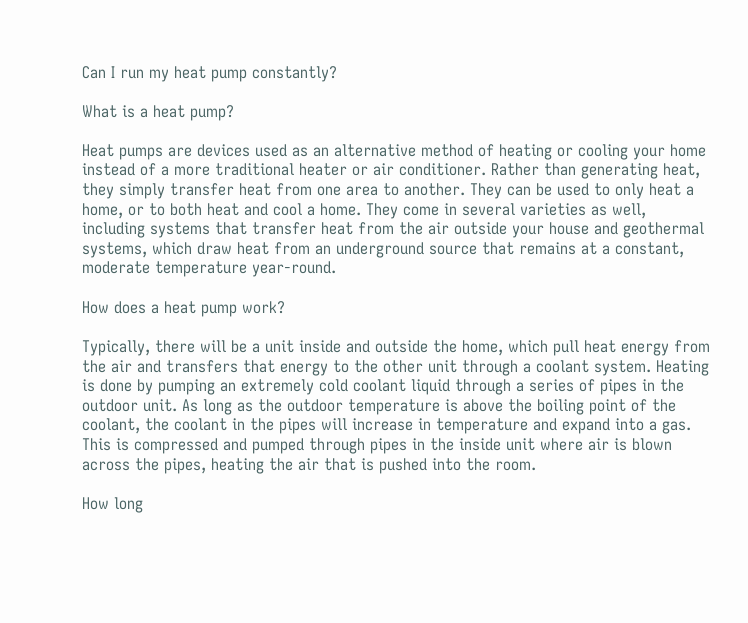Can I run my heat pump constantly?

What is a heat pump?

Heat pumps are devices used as an alternative method of heating or cooling your home instead of a more traditional heater or air conditioner. Rather than generating heat, they simply transfer heat from one area to another. They can be used to only heat a home, or to both heat and cool a home. They come in several varieties as well, including systems that transfer heat from the air outside your house and geothermal systems, which draw heat from an underground source that remains at a constant, moderate temperature year-round.

How does a heat pump work?

Typically, there will be a unit inside and outside the home, which pull heat energy from the air and transfers that energy to the other unit through a coolant system. Heating is done by pumping an extremely cold coolant liquid through a series of pipes in the outdoor unit. As long as the outdoor temperature is above the boiling point of the coolant, the coolant in the pipes will increase in temperature and expand into a gas. This is compressed and pumped through pipes in the inside unit where air is blown across the pipes, heating the air that is pushed into the room.

How long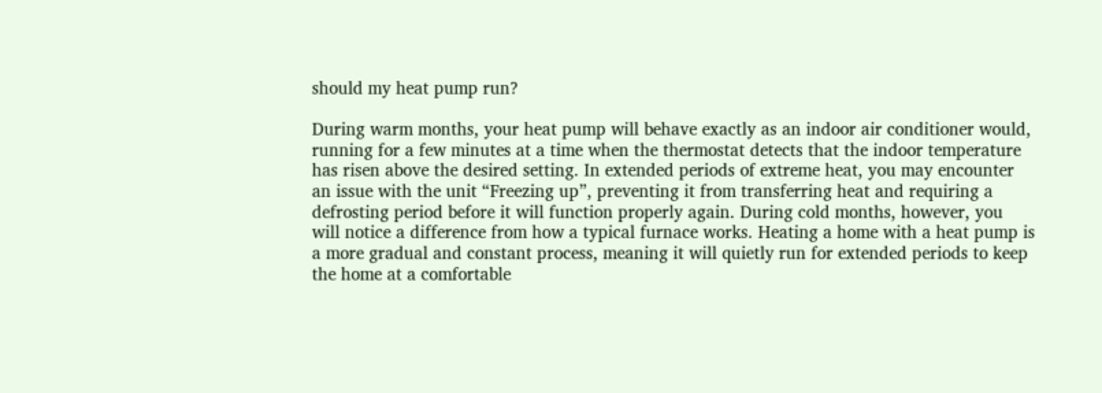should my heat pump run?

During warm months, your heat pump will behave exactly as an indoor air conditioner would, running for a few minutes at a time when the thermostat detects that the indoor temperature has risen above the desired setting. In extended periods of extreme heat, you may encounter an issue with the unit “Freezing up”, preventing it from transferring heat and requiring a defrosting period before it will function properly again. During cold months, however, you will notice a difference from how a typical furnace works. Heating a home with a heat pump is a more gradual and constant process, meaning it will quietly run for extended periods to keep the home at a comfortable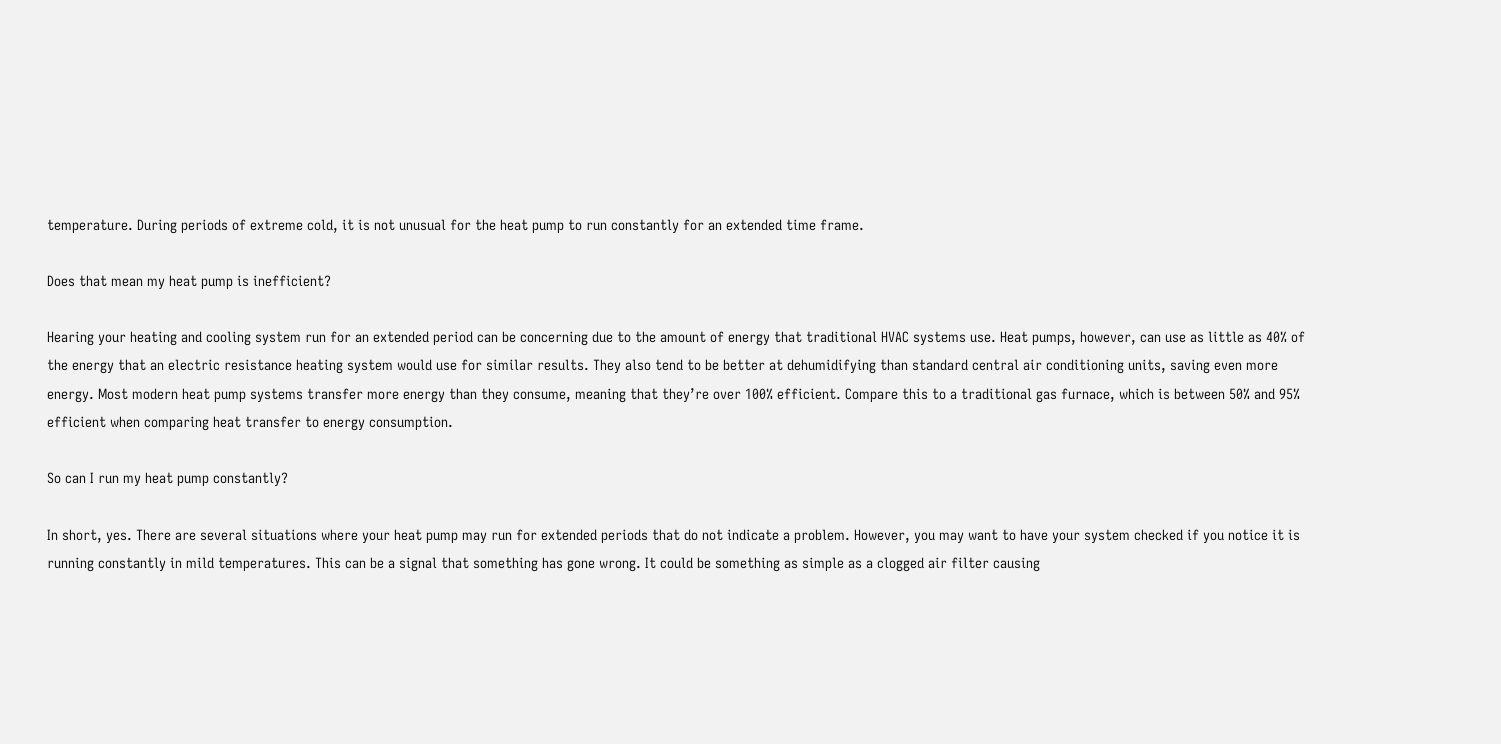temperature. During periods of extreme cold, it is not unusual for the heat pump to run constantly for an extended time frame.

Does that mean my heat pump is inefficient?

Hearing your heating and cooling system run for an extended period can be concerning due to the amount of energy that traditional HVAC systems use. Heat pumps, however, can use as little as 40% of the energy that an electric resistance heating system would use for similar results. They also tend to be better at dehumidifying than standard central air conditioning units, saving even more energy. Most modern heat pump systems transfer more energy than they consume, meaning that they’re over 100% efficient. Compare this to a traditional gas furnace, which is between 50% and 95% efficient when comparing heat transfer to energy consumption.

So can I run my heat pump constantly?

In short, yes. There are several situations where your heat pump may run for extended periods that do not indicate a problem. However, you may want to have your system checked if you notice it is running constantly in mild temperatures. This can be a signal that something has gone wrong. It could be something as simple as a clogged air filter causing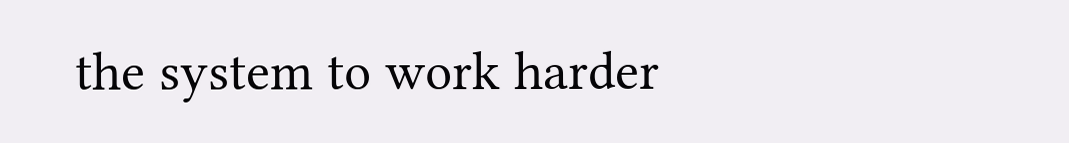the system to work harder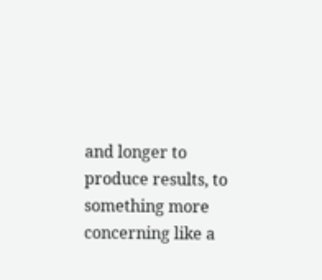and longer to produce results, to something more concerning like a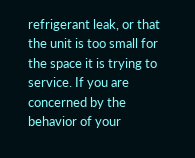refrigerant leak, or that the unit is too small for the space it is trying to service. If you are concerned by the behavior of your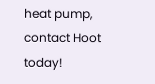heat pump, contact Hoot today!